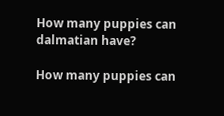How many puppies can dalmatian have?

How many puppies can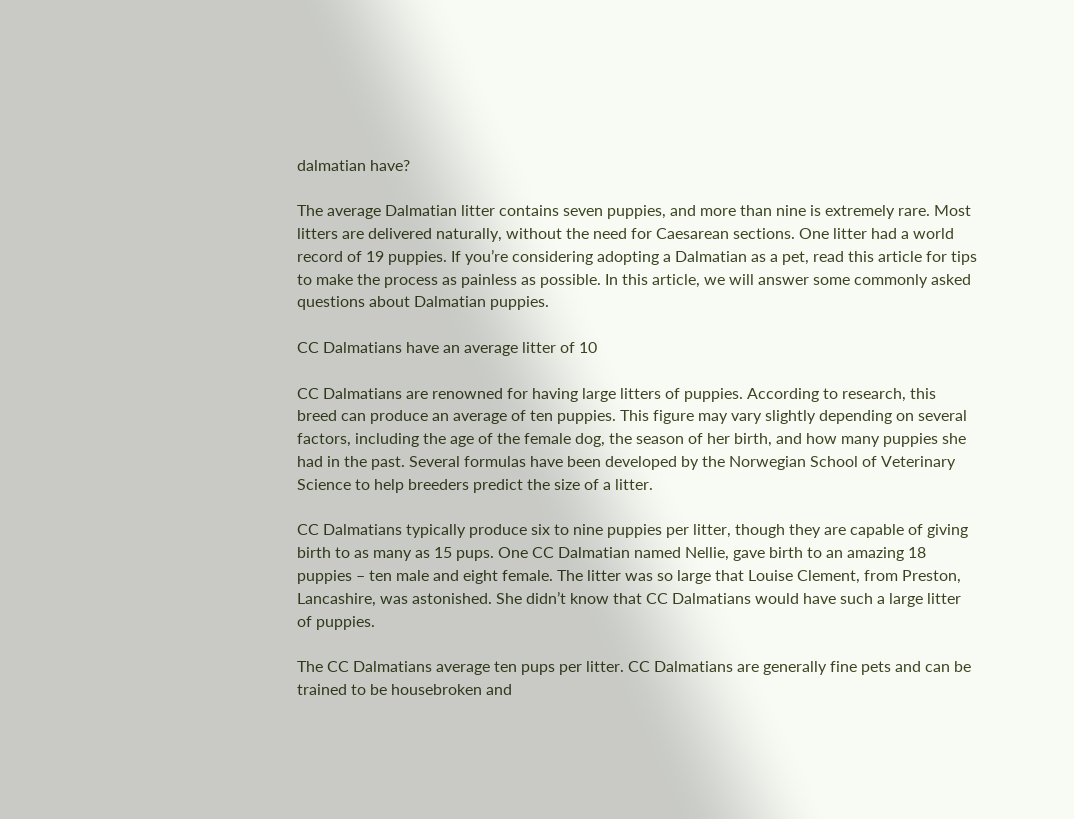dalmatian have?

The average Dalmatian litter contains seven puppies, and more than nine is extremely rare. Most litters are delivered naturally, without the need for Caesarean sections. One litter had a world record of 19 puppies. If you’re considering adopting a Dalmatian as a pet, read this article for tips to make the process as painless as possible. In this article, we will answer some commonly asked questions about Dalmatian puppies.

CC Dalmatians have an average litter of 10

CC Dalmatians are renowned for having large litters of puppies. According to research, this breed can produce an average of ten puppies. This figure may vary slightly depending on several factors, including the age of the female dog, the season of her birth, and how many puppies she had in the past. Several formulas have been developed by the Norwegian School of Veterinary Science to help breeders predict the size of a litter.

CC Dalmatians typically produce six to nine puppies per litter, though they are capable of giving birth to as many as 15 pups. One CC Dalmatian named Nellie, gave birth to an amazing 18 puppies – ten male and eight female. The litter was so large that Louise Clement, from Preston, Lancashire, was astonished. She didn’t know that CC Dalmatians would have such a large litter of puppies.

The CC Dalmatians average ten pups per litter. CC Dalmatians are generally fine pets and can be trained to be housebroken and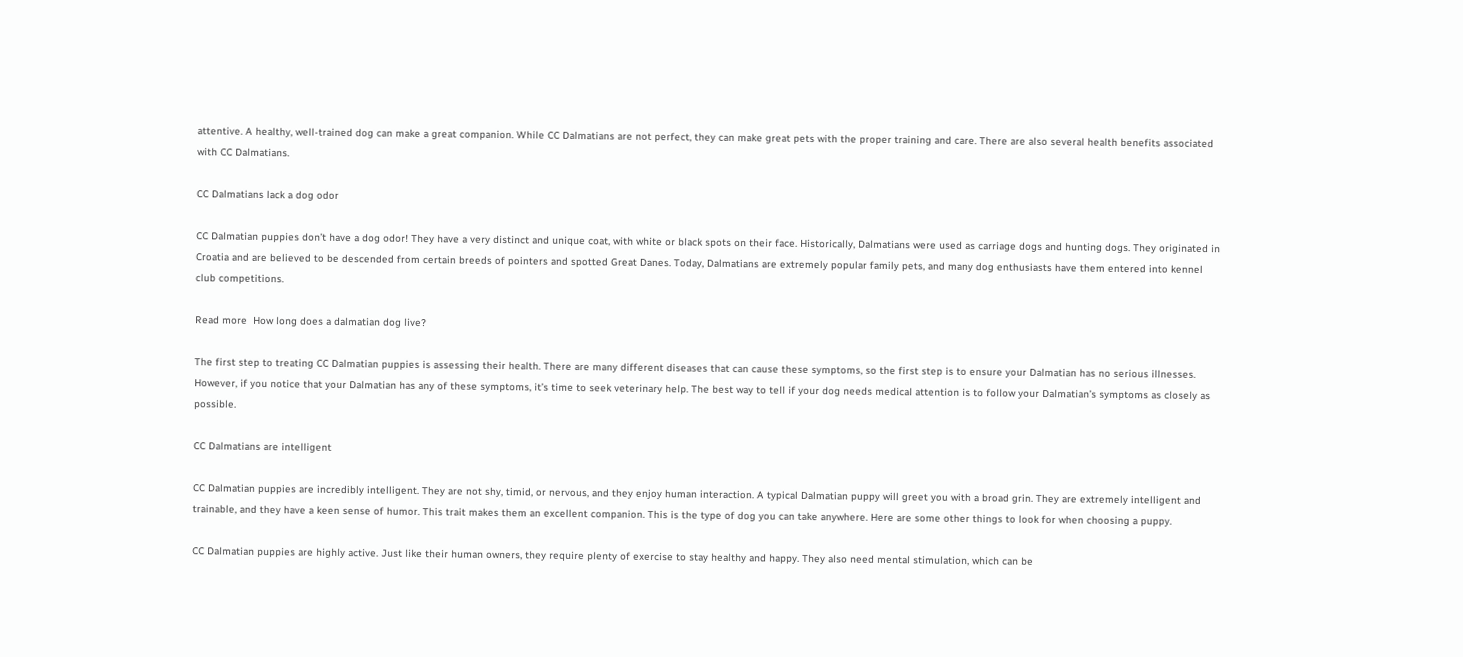attentive. A healthy, well-trained dog can make a great companion. While CC Dalmatians are not perfect, they can make great pets with the proper training and care. There are also several health benefits associated with CC Dalmatians.

CC Dalmatians lack a dog odor

CC Dalmatian puppies don’t have a dog odor! They have a very distinct and unique coat, with white or black spots on their face. Historically, Dalmatians were used as carriage dogs and hunting dogs. They originated in Croatia and are believed to be descended from certain breeds of pointers and spotted Great Danes. Today, Dalmatians are extremely popular family pets, and many dog enthusiasts have them entered into kennel club competitions.

Read more  How long does a dalmatian dog live?

The first step to treating CC Dalmatian puppies is assessing their health. There are many different diseases that can cause these symptoms, so the first step is to ensure your Dalmatian has no serious illnesses. However, if you notice that your Dalmatian has any of these symptoms, it’s time to seek veterinary help. The best way to tell if your dog needs medical attention is to follow your Dalmatian’s symptoms as closely as possible.

CC Dalmatians are intelligent

CC Dalmatian puppies are incredibly intelligent. They are not shy, timid, or nervous, and they enjoy human interaction. A typical Dalmatian puppy will greet you with a broad grin. They are extremely intelligent and trainable, and they have a keen sense of humor. This trait makes them an excellent companion. This is the type of dog you can take anywhere. Here are some other things to look for when choosing a puppy.

CC Dalmatian puppies are highly active. Just like their human owners, they require plenty of exercise to stay healthy and happy. They also need mental stimulation, which can be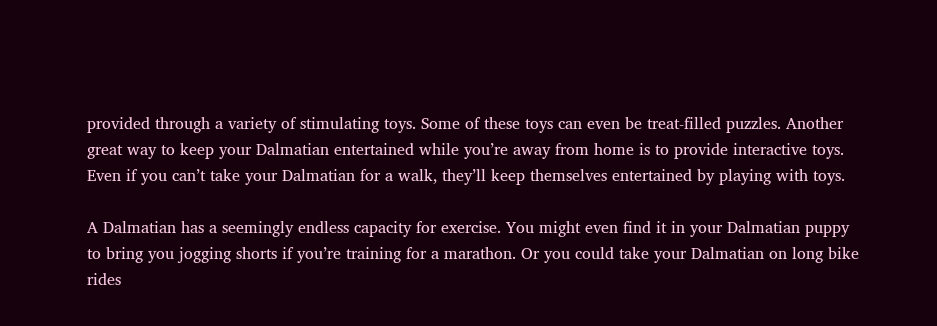provided through a variety of stimulating toys. Some of these toys can even be treat-filled puzzles. Another great way to keep your Dalmatian entertained while you’re away from home is to provide interactive toys. Even if you can’t take your Dalmatian for a walk, they’ll keep themselves entertained by playing with toys.

A Dalmatian has a seemingly endless capacity for exercise. You might even find it in your Dalmatian puppy to bring you jogging shorts if you’re training for a marathon. Or you could take your Dalmatian on long bike rides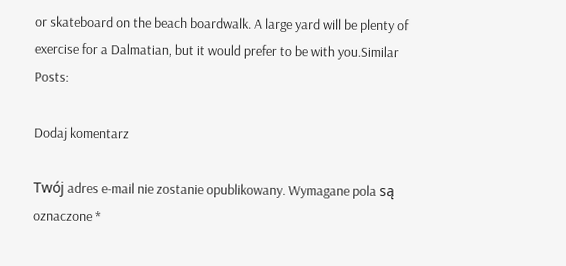or skateboard on the beach boardwalk. A large yard will be plenty of exercise for a Dalmatian, but it would prefer to be with you.Similar Posts:

Dodaj komentarz

Twój adres e-mail nie zostanie opublikowany. Wymagane pola są oznaczone *